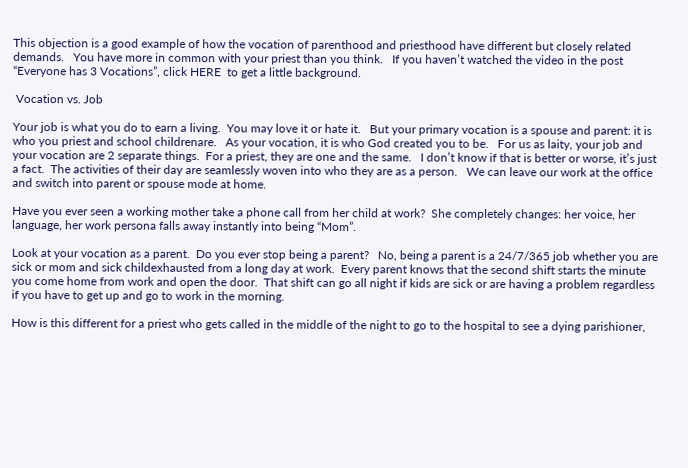This objection is a good example of how the vocation of parenthood and priesthood have different but closely related demands.   You have more in common with your priest than you think.   If you haven’t watched the video in the post “Everyone has 3 Vocations”, click HERE  to get a little background.

 Vocation vs. Job

Your job is what you do to earn a living.  You may love it or hate it.   But your primary vocation is a spouse and parent: it is who you priest and school childrenare.   As your vocation, it is who God created you to be.   For us as laity, your job and your vocation are 2 separate things.  For a priest, they are one and the same.   I don’t know if that is better or worse, it’s just a fact.  The activities of their day are seamlessly woven into who they are as a person.   We can leave our work at the office and switch into parent or spouse mode at home.

Have you ever seen a working mother take a phone call from her child at work?  She completely changes: her voice, her language, her work persona falls away instantly into being “Mom”.

Look at your vocation as a parent.  Do you ever stop being a parent?   No, being a parent is a 24/7/365 job whether you are sick or mom and sick childexhausted from a long day at work.  Every parent knows that the second shift starts the minute you come home from work and open the door.  That shift can go all night if kids are sick or are having a problem regardless if you have to get up and go to work in the morning.

How is this different for a priest who gets called in the middle of the night to go to the hospital to see a dying parishioner,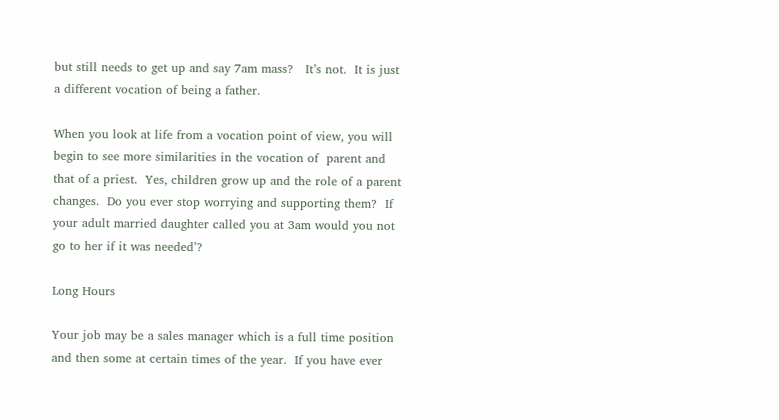but still needs to get up and say 7am mass?   It’s not.  It is just a different vocation of being a father.

When you look at life from a vocation point of view, you will begin to see more similarities in the vocation of  parent and that of a priest.  Yes, children grow up and the role of a parent changes.  Do you ever stop worrying and supporting them?  If your adult married daughter called you at 3am would you not go to her if it was needed’?

Long Hours

Your job may be a sales manager which is a full time position and then some at certain times of the year.  If you have ever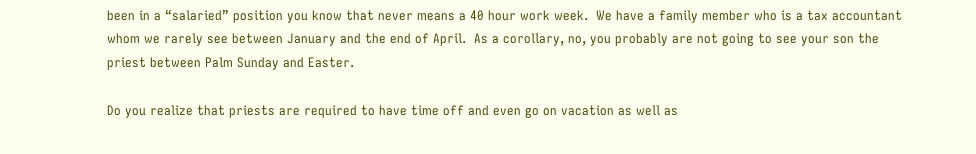been in a “salaried” position you know that never means a 40 hour work week.  We have a family member who is a tax accountant whom we rarely see between January and the end of April.  As a corollary, no, you probably are not going to see your son the priest between Palm Sunday and Easter.

Do you realize that priests are required to have time off and even go on vacation as well as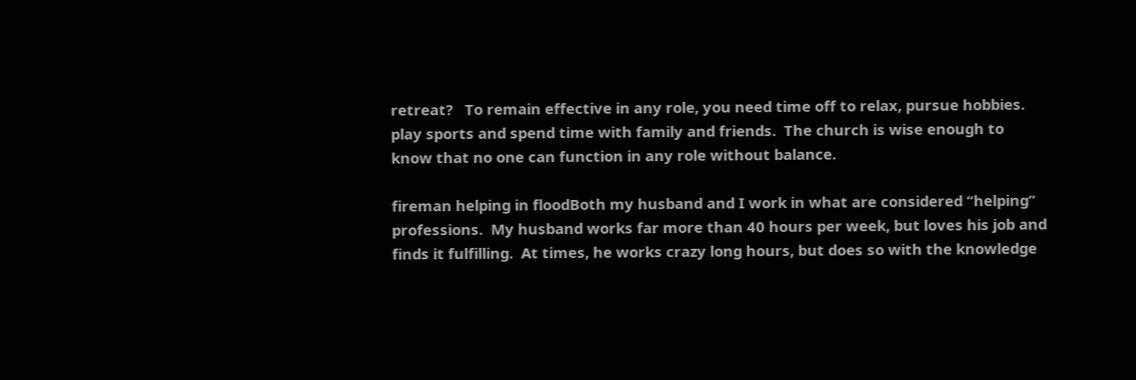retreat?   To remain effective in any role, you need time off to relax, pursue hobbies. play sports and spend time with family and friends.  The church is wise enough to know that no one can function in any role without balance.

fireman helping in floodBoth my husband and I work in what are considered “helping” professions.  My husband works far more than 40 hours per week, but loves his job and finds it fulfilling.  At times, he works crazy long hours, but does so with the knowledge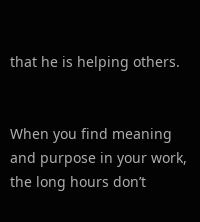that he is helping others.


When you find meaning and purpose in your work, the long hours don’t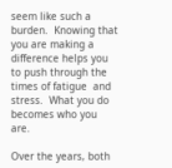seem like such a burden.  Knowing that you are making a difference helps you to push through the times of fatigue  and stress.  What you do becomes who you are.

Over the years, both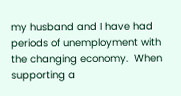my husband and I have had periods of unemployment with the changing economy.  When supporting a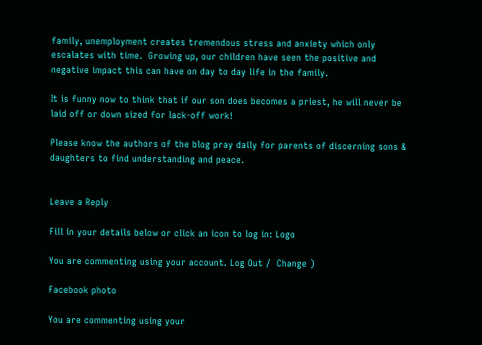family, unemployment creates tremendous stress and anxiety which only escalates with time.  Growing up, our children have seen the positive and negative impact this can have on day to day life in the family.

It is funny now to think that if our son does becomes a priest, he will never be laid off or down sized for lack-off work!

Please know the authors of the blog pray daily for parents of discerning sons & daughters to find understanding and peace.


Leave a Reply

Fill in your details below or click an icon to log in: Logo

You are commenting using your account. Log Out /  Change )

Facebook photo

You are commenting using your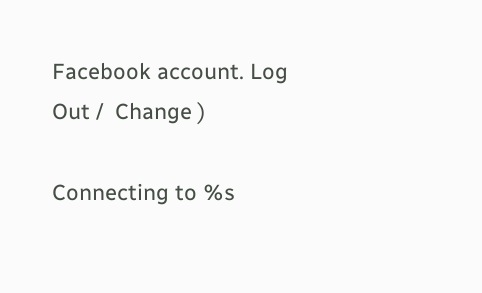Facebook account. Log Out /  Change )

Connecting to %s